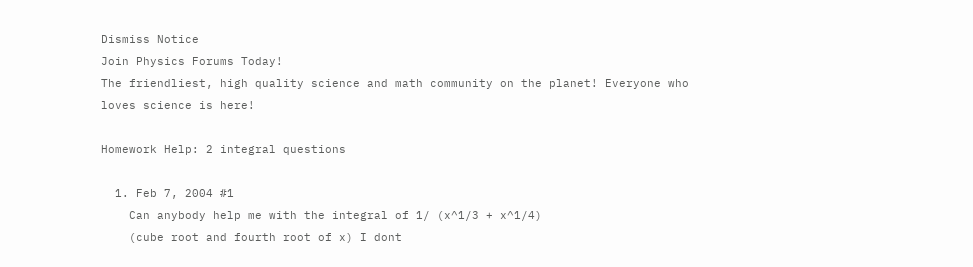Dismiss Notice
Join Physics Forums Today!
The friendliest, high quality science and math community on the planet! Everyone who loves science is here!

Homework Help: 2 integral questions

  1. Feb 7, 2004 #1
    Can anybody help me with the integral of 1/ (x^1/3 + x^1/4)
    (cube root and fourth root of x) I dont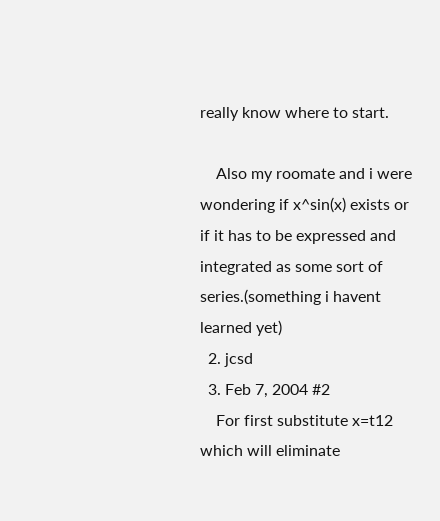really know where to start.

    Also my roomate and i were wondering if x^sin(x) exists or if it has to be expressed and integrated as some sort of series.(something i havent learned yet)
  2. jcsd
  3. Feb 7, 2004 #2
    For first substitute x=t12 which will eliminate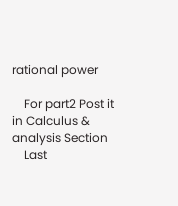rational power

    For part2 Post it in Calculus & analysis Section
    Last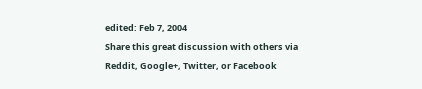edited: Feb 7, 2004
Share this great discussion with others via Reddit, Google+, Twitter, or Facebook